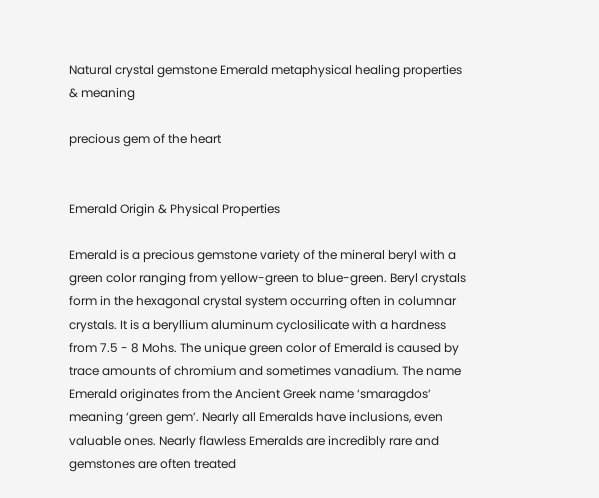Natural crystal gemstone Emerald metaphysical healing properties & meaning

precious gem of the heart


Emerald Origin & Physical Properties

Emerald is a precious gemstone variety of the mineral beryl with a green color ranging from yellow-green to blue-green. Beryl crystals form in the hexagonal crystal system occurring often in columnar crystals. It is a beryllium aluminum cyclosilicate with a hardness from 7.5 - 8 Mohs. The unique green color of Emerald is caused by trace amounts of chromium and sometimes vanadium. The name Emerald originates from the Ancient Greek name ‘smaragdos’ meaning ‘green gem’. Nearly all Emeralds have inclusions, even valuable ones. Nearly flawless Emeralds are incredibly rare and gemstones are often treated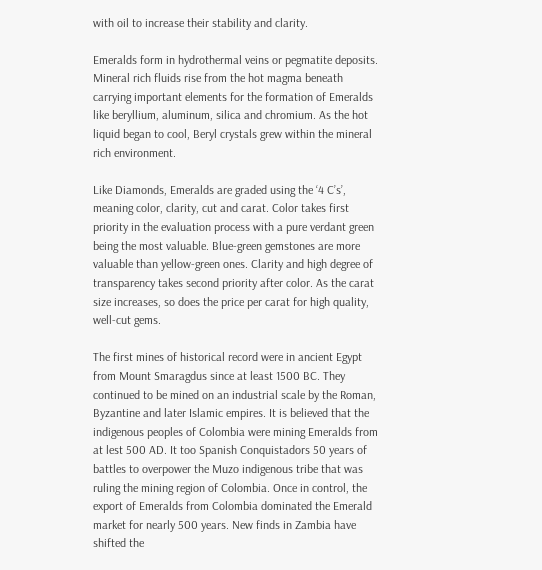with oil to increase their stability and clarity.

Emeralds form in hydrothermal veins or pegmatite deposits. Mineral rich fluids rise from the hot magma beneath carrying important elements for the formation of Emeralds like beryllium, aluminum, silica and chromium. As the hot liquid began to cool, Beryl crystals grew within the mineral rich environment.

Like Diamonds, Emeralds are graded using the ‘4 C’s’, meaning color, clarity, cut and carat. Color takes first priority in the evaluation process with a pure verdant green being the most valuable. Blue-green gemstones are more valuable than yellow-green ones. Clarity and high degree of transparency takes second priority after color. As the carat size increases, so does the price per carat for high quality, well-cut gems.

The first mines of historical record were in ancient Egypt from Mount Smaragdus since at least 1500 BC. They continued to be mined on an industrial scale by the Roman, Byzantine and later Islamic empires. It is believed that the indigenous peoples of Colombia were mining Emeralds from at lest 500 AD. It too Spanish Conquistadors 50 years of battles to overpower the Muzo indigenous tribe that was ruling the mining region of Colombia. Once in control, the export of Emeralds from Colombia dominated the Emerald market for nearly 500 years. New finds in Zambia have shifted the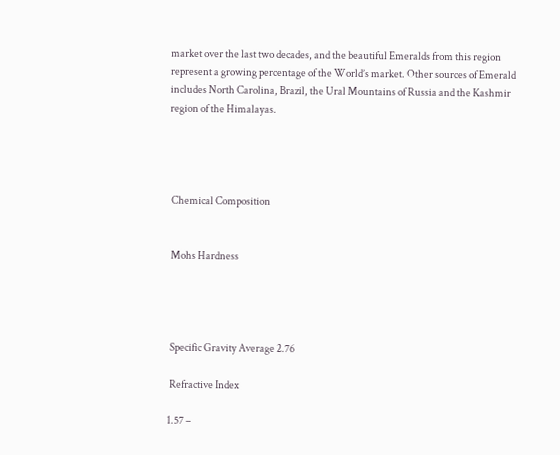market over the last two decades, and the beautiful Emeralds from this region represent a growing percentage of the World’s market. Other sources of Emerald includes North Carolina, Brazil, the Ural Mountains of Russia and the Kashmir region of the Himalayas.




 Chemical Composition


 Mohs Hardness




 Specific Gravity Average 2.76

 Refractive Index

1.57 –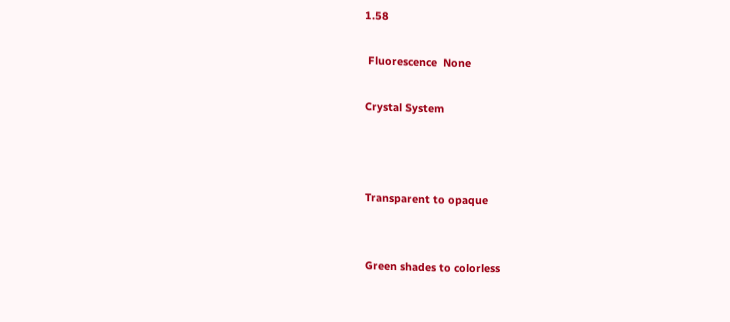1.58

 Fluorescence  None

Crystal System



Transparent to opaque


Green shades to colorless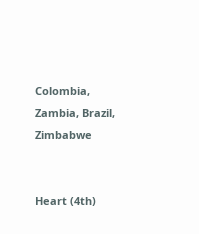Colombia, Zambia, Brazil, Zimbabwe


Heart (4th)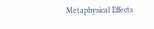Metaphysical Effects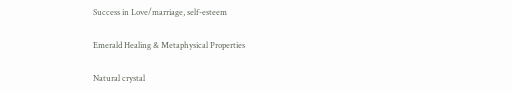Success in Love/marriage, self-esteem

Emerald Healing & Metaphysical Properties

Natural crystal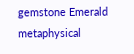gemstone Emerald metaphysical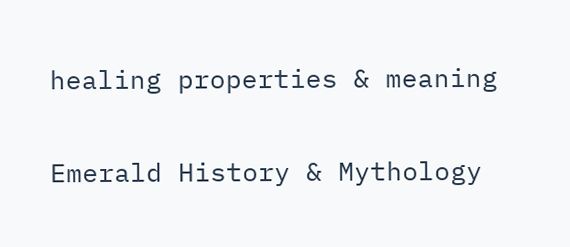healing properties & meaning

Emerald History & Mythology